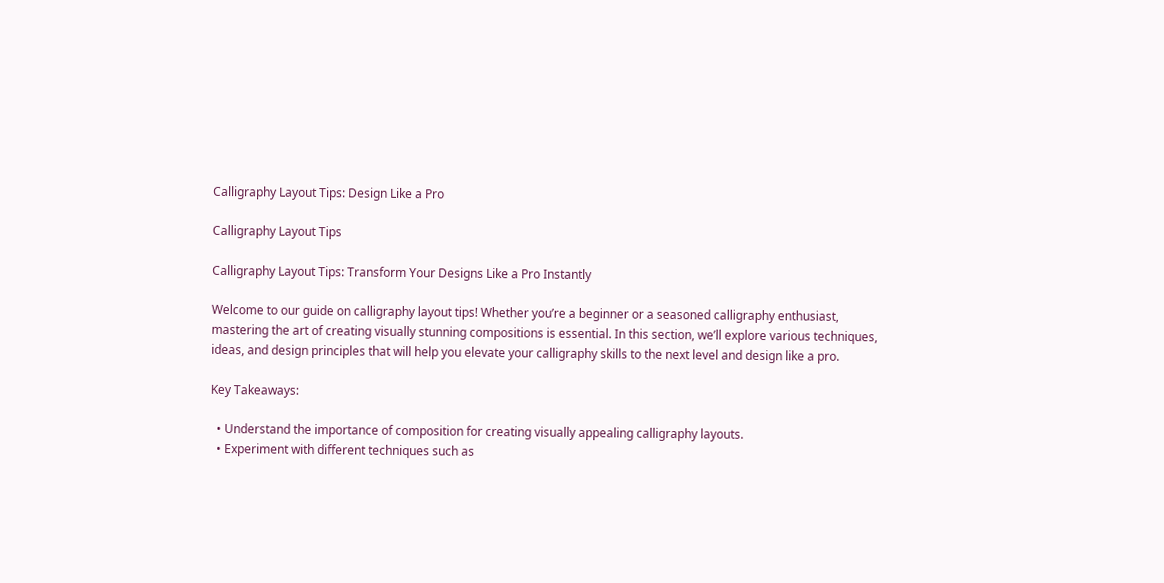Calligraphy Layout Tips: Design Like a Pro

Calligraphy Layout Tips

Calligraphy Layout Tips: Transform Your Designs Like a Pro Instantly

Welcome to our guide on calligraphy layout tips! Whether you’re a beginner or a seasoned calligraphy enthusiast, mastering the art of creating visually stunning compositions is essential. In this section, we’ll explore various techniques, ideas, and design principles that will help you elevate your calligraphy skills to the next level and design like a pro.

Key Takeaways:

  • Understand the importance of composition for creating visually appealing calligraphy layouts.
  • Experiment with different techniques such as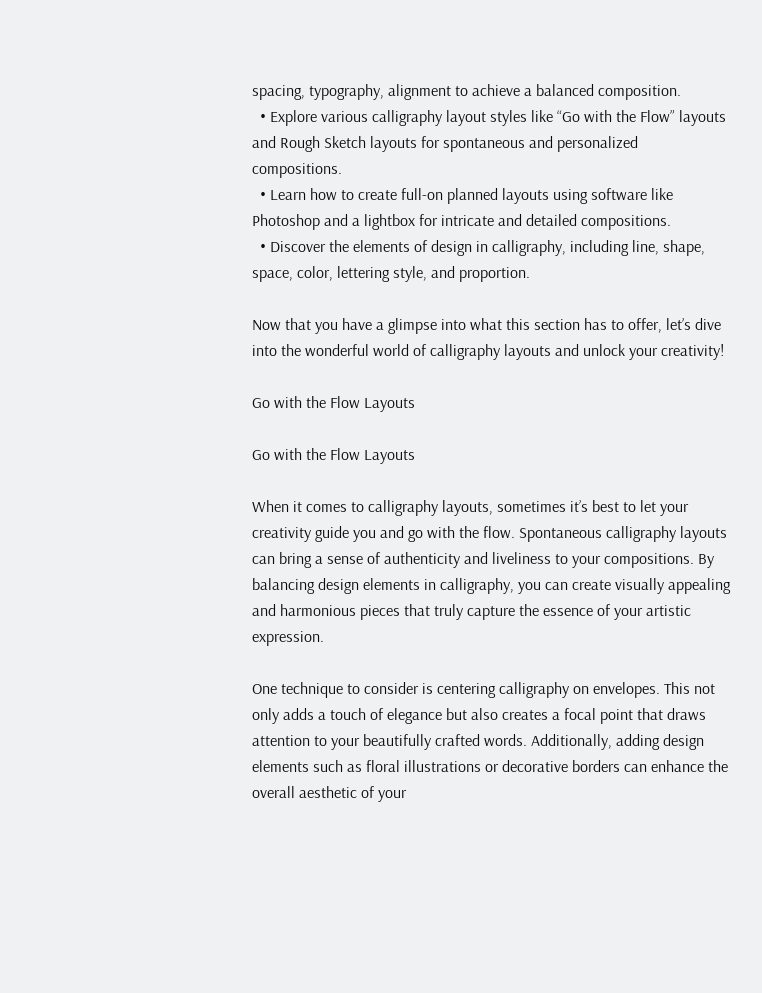spacing, typography, alignment to achieve a balanced composition.
  • Explore various calligraphy layout styles like “Go with the Flow” layouts and Rough Sketch layouts for spontaneous and personalized compositions.
  • Learn how to create full-on planned layouts using software like Photoshop and a lightbox for intricate and detailed compositions.
  • Discover the elements of design in calligraphy, including line, shape, space, color, lettering style, and proportion.

Now that you have a glimpse into what this section has to offer, let’s dive into the wonderful world of calligraphy layouts and unlock your creativity!

Go with the Flow Layouts

Go with the Flow Layouts

When it comes to calligraphy layouts, sometimes it’s best to let your creativity guide you and go with the flow. Spontaneous calligraphy layouts can bring a sense of authenticity and liveliness to your compositions. By balancing design elements in calligraphy, you can create visually appealing and harmonious pieces that truly capture the essence of your artistic expression.

One technique to consider is centering calligraphy on envelopes. This not only adds a touch of elegance but also creates a focal point that draws attention to your beautifully crafted words. Additionally, adding design elements such as floral illustrations or decorative borders can enhance the overall aesthetic of your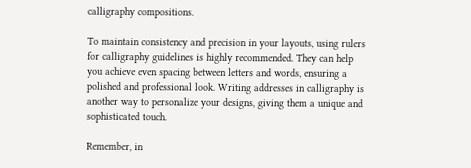calligraphy compositions.

To maintain consistency and precision in your layouts, using rulers for calligraphy guidelines is highly recommended. They can help you achieve even spacing between letters and words, ensuring a polished and professional look. Writing addresses in calligraphy is another way to personalize your designs, giving them a unique and sophisticated touch.

Remember, in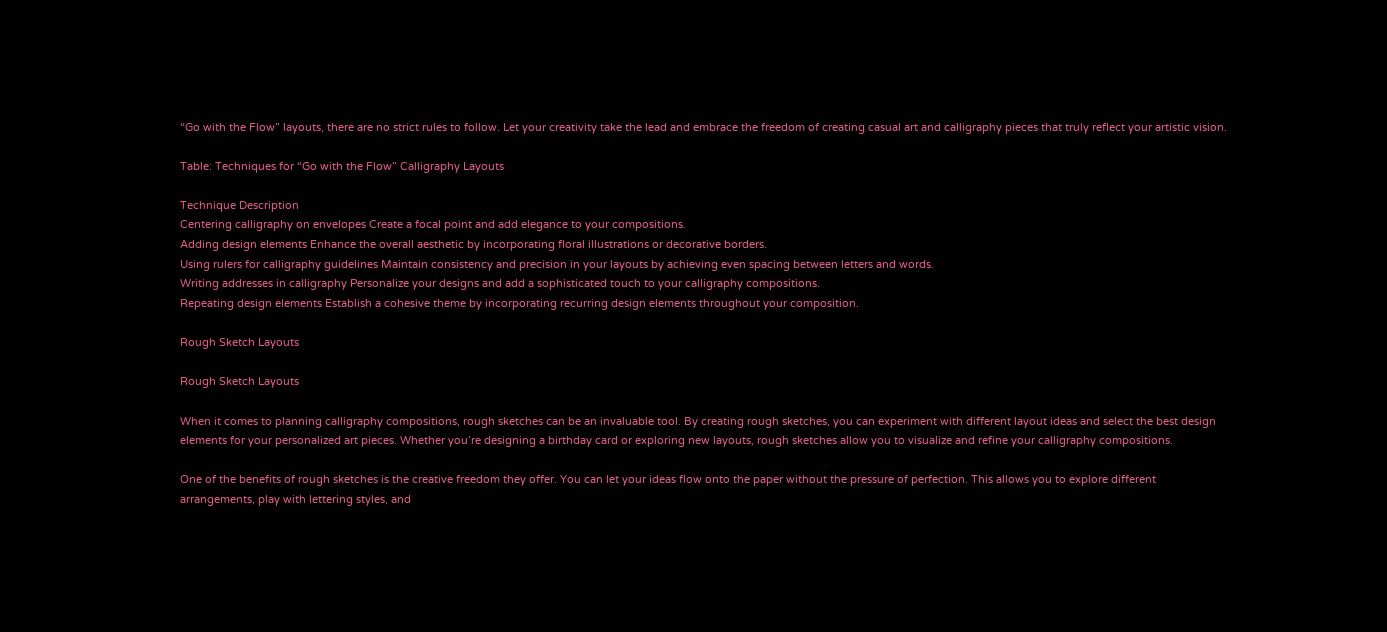“Go with the Flow” layouts, there are no strict rules to follow. Let your creativity take the lead and embrace the freedom of creating casual art and calligraphy pieces that truly reflect your artistic vision.

Table: Techniques for “Go with the Flow” Calligraphy Layouts

Technique Description
Centering calligraphy on envelopes Create a focal point and add elegance to your compositions.
Adding design elements Enhance the overall aesthetic by incorporating floral illustrations or decorative borders.
Using rulers for calligraphy guidelines Maintain consistency and precision in your layouts by achieving even spacing between letters and words.
Writing addresses in calligraphy Personalize your designs and add a sophisticated touch to your calligraphy compositions.
Repeating design elements Establish a cohesive theme by incorporating recurring design elements throughout your composition.

Rough Sketch Layouts

Rough Sketch Layouts

When it comes to planning calligraphy compositions, rough sketches can be an invaluable tool. By creating rough sketches, you can experiment with different layout ideas and select the best design elements for your personalized art pieces. Whether you’re designing a birthday card or exploring new layouts, rough sketches allow you to visualize and refine your calligraphy compositions.

One of the benefits of rough sketches is the creative freedom they offer. You can let your ideas flow onto the paper without the pressure of perfection. This allows you to explore different arrangements, play with lettering styles, and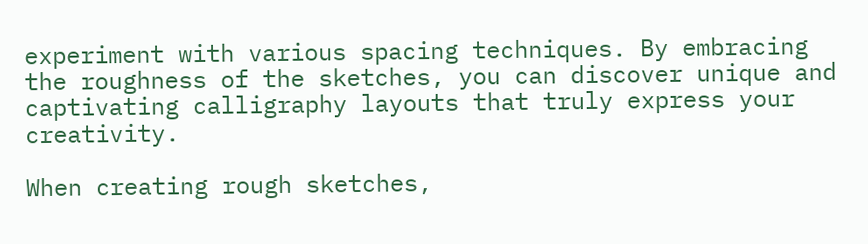experiment with various spacing techniques. By embracing the roughness of the sketches, you can discover unique and captivating calligraphy layouts that truly express your creativity.

When creating rough sketches,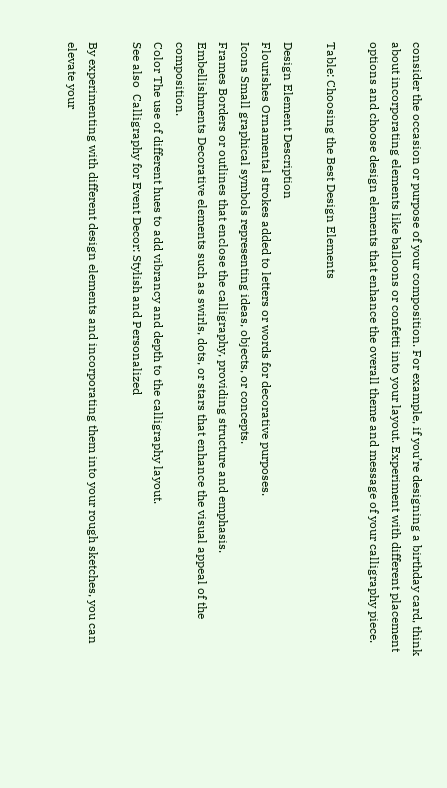consider the occasion or purpose of your composition. For example, if you’re designing a birthday card, think about incorporating elements like balloons or confetti into your layout. Experiment with different placement options and choose design elements that enhance the overall theme and message of your calligraphy piece.

Table: Choosing the Best Design Elements

Design Element Description
Flourishes Ornamental strokes added to letters or words for decorative purposes.
Icons Small graphical symbols representing ideas, objects, or concepts.
Frames Borders or outlines that enclose the calligraphy, providing structure and emphasis.
Embellishments Decorative elements such as swirls, dots, or stars that enhance the visual appeal of the composition.
Color The use of different hues to add vibrancy and depth to the calligraphy layout.
See also  Calligraphy for Event Decor: Stylish and Personalized

By experimenting with different design elements and incorporating them into your rough sketches, you can elevate your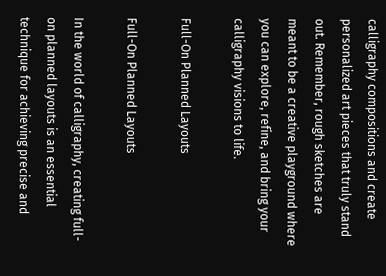calligraphy compositions and create personalized art pieces that truly stand out. Remember, rough sketches are meant to be a creative playground where you can explore, refine, and bring your calligraphy visions to life.

Full-On Planned Layouts

Full-On Planned Layouts

In the world of calligraphy, creating full-on planned layouts is an essential technique for achieving precise and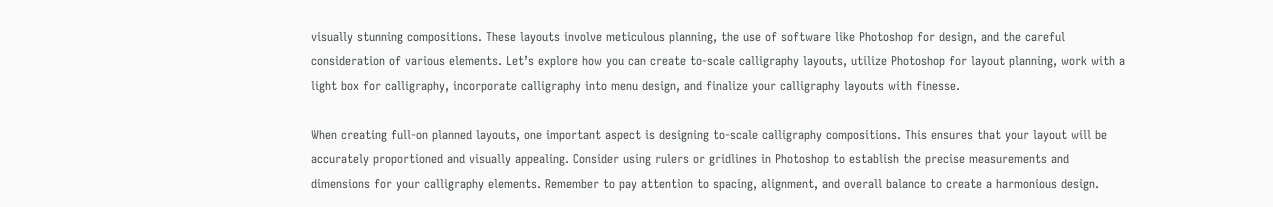visually stunning compositions. These layouts involve meticulous planning, the use of software like Photoshop for design, and the careful consideration of various elements. Let’s explore how you can create to-scale calligraphy layouts, utilize Photoshop for layout planning, work with a light box for calligraphy, incorporate calligraphy into menu design, and finalize your calligraphy layouts with finesse.

When creating full-on planned layouts, one important aspect is designing to-scale calligraphy compositions. This ensures that your layout will be accurately proportioned and visually appealing. Consider using rulers or gridlines in Photoshop to establish the precise measurements and dimensions for your calligraphy elements. Remember to pay attention to spacing, alignment, and overall balance to create a harmonious design.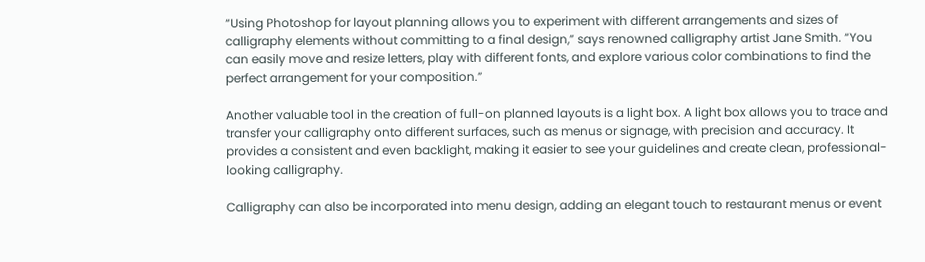“Using Photoshop for layout planning allows you to experiment with different arrangements and sizes of calligraphy elements without committing to a final design,” says renowned calligraphy artist Jane Smith. “You can easily move and resize letters, play with different fonts, and explore various color combinations to find the perfect arrangement for your composition.”

Another valuable tool in the creation of full-on planned layouts is a light box. A light box allows you to trace and transfer your calligraphy onto different surfaces, such as menus or signage, with precision and accuracy. It provides a consistent and even backlight, making it easier to see your guidelines and create clean, professional-looking calligraphy.

Calligraphy can also be incorporated into menu design, adding an elegant touch to restaurant menus or event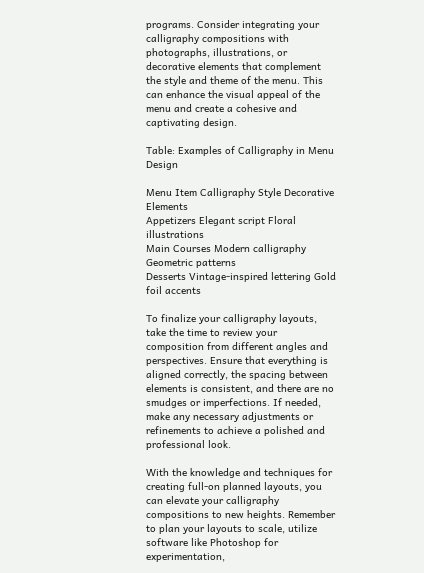programs. Consider integrating your calligraphy compositions with photographs, illustrations, or decorative elements that complement the style and theme of the menu. This can enhance the visual appeal of the menu and create a cohesive and captivating design.

Table: Examples of Calligraphy in Menu Design

Menu Item Calligraphy Style Decorative Elements
Appetizers Elegant script Floral illustrations
Main Courses Modern calligraphy Geometric patterns
Desserts Vintage-inspired lettering Gold foil accents

To finalize your calligraphy layouts, take the time to review your composition from different angles and perspectives. Ensure that everything is aligned correctly, the spacing between elements is consistent, and there are no smudges or imperfections. If needed, make any necessary adjustments or refinements to achieve a polished and professional look.

With the knowledge and techniques for creating full-on planned layouts, you can elevate your calligraphy compositions to new heights. Remember to plan your layouts to scale, utilize software like Photoshop for experimentation,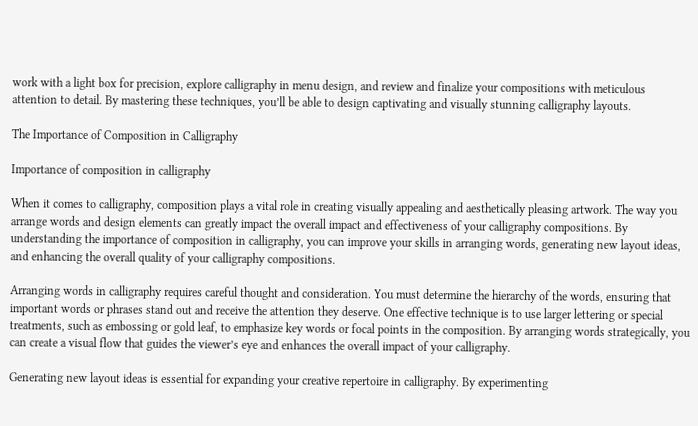work with a light box for precision, explore calligraphy in menu design, and review and finalize your compositions with meticulous attention to detail. By mastering these techniques, you’ll be able to design captivating and visually stunning calligraphy layouts.

The Importance of Composition in Calligraphy

Importance of composition in calligraphy

When it comes to calligraphy, composition plays a vital role in creating visually appealing and aesthetically pleasing artwork. The way you arrange words and design elements can greatly impact the overall impact and effectiveness of your calligraphy compositions. By understanding the importance of composition in calligraphy, you can improve your skills in arranging words, generating new layout ideas, and enhancing the overall quality of your calligraphy compositions.

Arranging words in calligraphy requires careful thought and consideration. You must determine the hierarchy of the words, ensuring that important words or phrases stand out and receive the attention they deserve. One effective technique is to use larger lettering or special treatments, such as embossing or gold leaf, to emphasize key words or focal points in the composition. By arranging words strategically, you can create a visual flow that guides the viewer’s eye and enhances the overall impact of your calligraphy.

Generating new layout ideas is essential for expanding your creative repertoire in calligraphy. By experimenting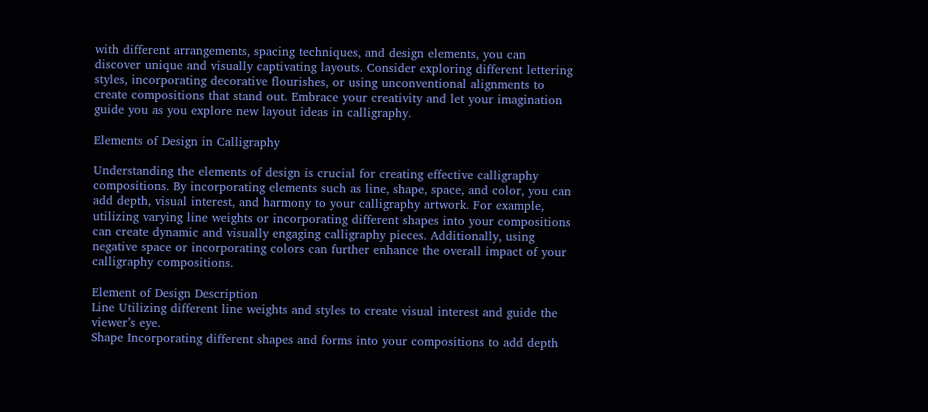with different arrangements, spacing techniques, and design elements, you can discover unique and visually captivating layouts. Consider exploring different lettering styles, incorporating decorative flourishes, or using unconventional alignments to create compositions that stand out. Embrace your creativity and let your imagination guide you as you explore new layout ideas in calligraphy.

Elements of Design in Calligraphy

Understanding the elements of design is crucial for creating effective calligraphy compositions. By incorporating elements such as line, shape, space, and color, you can add depth, visual interest, and harmony to your calligraphy artwork. For example, utilizing varying line weights or incorporating different shapes into your compositions can create dynamic and visually engaging calligraphy pieces. Additionally, using negative space or incorporating colors can further enhance the overall impact of your calligraphy compositions.

Element of Design Description
Line Utilizing different line weights and styles to create visual interest and guide the viewer’s eye.
Shape Incorporating different shapes and forms into your compositions to add depth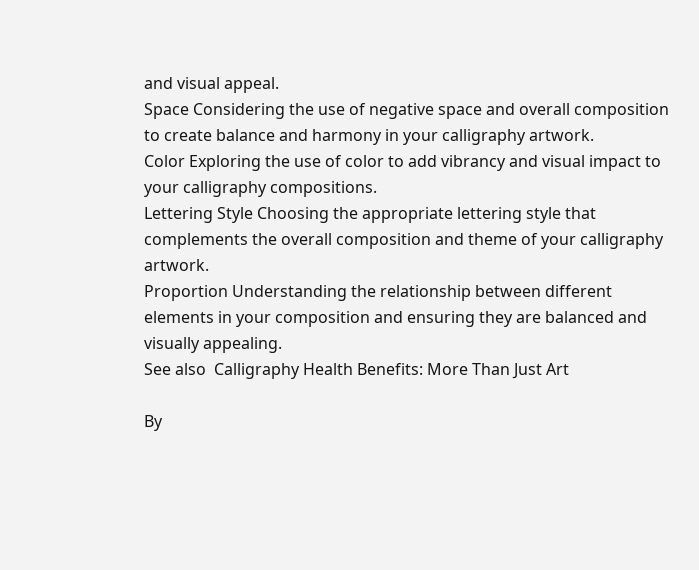and visual appeal.
Space Considering the use of negative space and overall composition to create balance and harmony in your calligraphy artwork.
Color Exploring the use of color to add vibrancy and visual impact to your calligraphy compositions.
Lettering Style Choosing the appropriate lettering style that complements the overall composition and theme of your calligraphy artwork.
Proportion Understanding the relationship between different elements in your composition and ensuring they are balanced and visually appealing.
See also  Calligraphy Health Benefits: More Than Just Art

By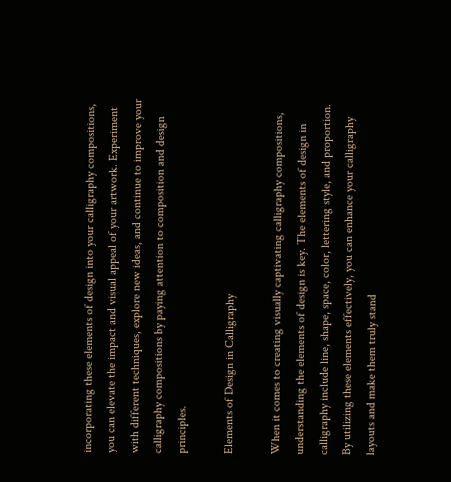incorporating these elements of design into your calligraphy compositions, you can elevate the impact and visual appeal of your artwork. Experiment with different techniques, explore new ideas, and continue to improve your calligraphy compositions by paying attention to composition and design principles.

Elements of Design in Calligraphy

When it comes to creating visually captivating calligraphy compositions, understanding the elements of design is key. The elements of design in calligraphy include line, shape, space, color, lettering style, and proportion. By utilizing these elements effectively, you can enhance your calligraphy layouts and make them truly stand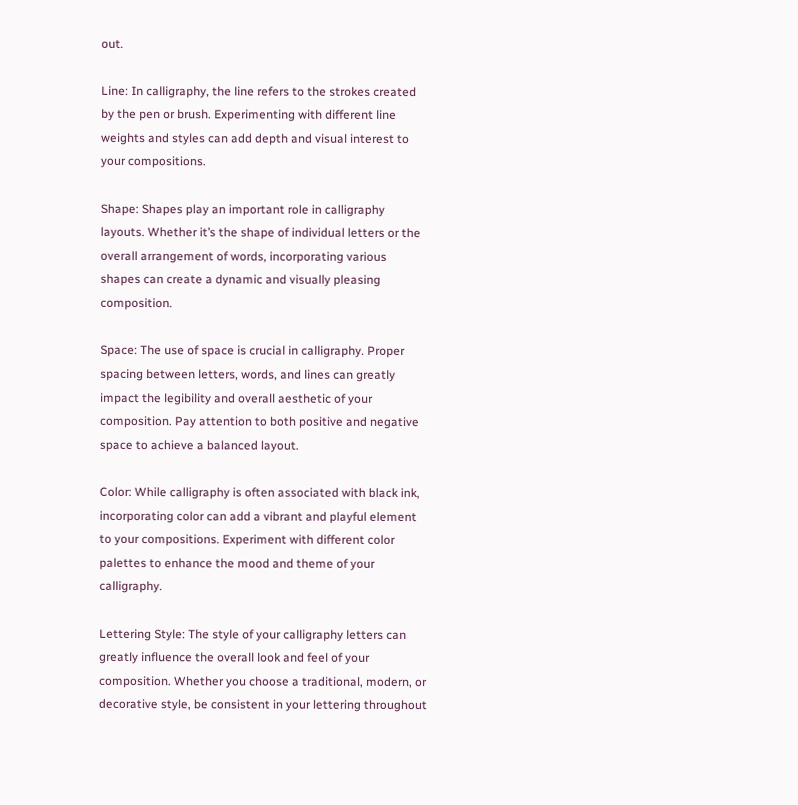out.

Line: In calligraphy, the line refers to the strokes created by the pen or brush. Experimenting with different line weights and styles can add depth and visual interest to your compositions.

Shape: Shapes play an important role in calligraphy layouts. Whether it’s the shape of individual letters or the overall arrangement of words, incorporating various shapes can create a dynamic and visually pleasing composition.

Space: The use of space is crucial in calligraphy. Proper spacing between letters, words, and lines can greatly impact the legibility and overall aesthetic of your composition. Pay attention to both positive and negative space to achieve a balanced layout.

Color: While calligraphy is often associated with black ink, incorporating color can add a vibrant and playful element to your compositions. Experiment with different color palettes to enhance the mood and theme of your calligraphy.

Lettering Style: The style of your calligraphy letters can greatly influence the overall look and feel of your composition. Whether you choose a traditional, modern, or decorative style, be consistent in your lettering throughout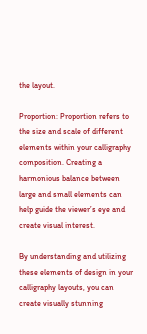the layout.

Proportion: Proportion refers to the size and scale of different elements within your calligraphy composition. Creating a harmonious balance between large and small elements can help guide the viewer’s eye and create visual interest.

By understanding and utilizing these elements of design in your calligraphy layouts, you can create visually stunning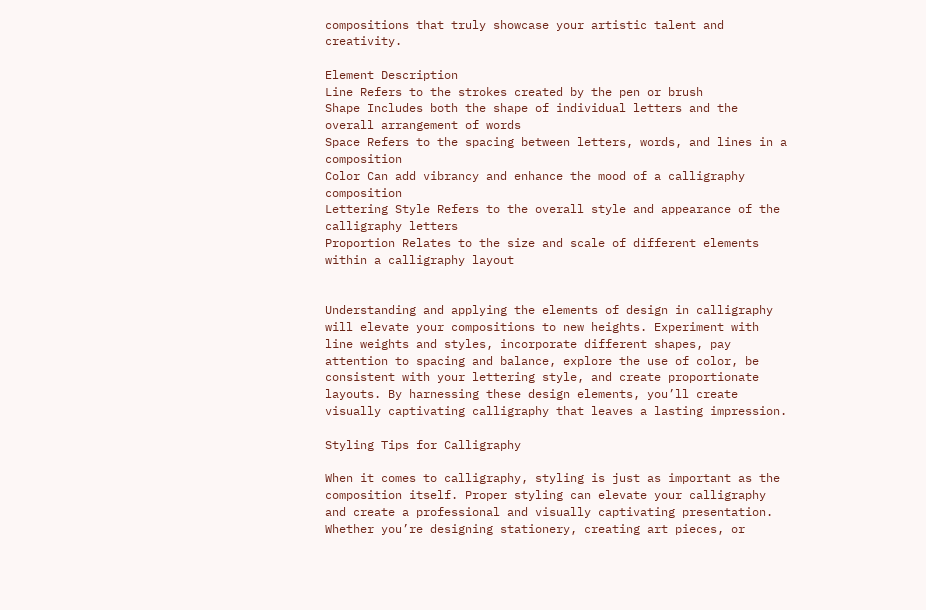compositions that truly showcase your artistic talent and creativity.

Element Description
Line Refers to the strokes created by the pen or brush
Shape Includes both the shape of individual letters and the overall arrangement of words
Space Refers to the spacing between letters, words, and lines in a composition
Color Can add vibrancy and enhance the mood of a calligraphy composition
Lettering Style Refers to the overall style and appearance of the calligraphy letters
Proportion Relates to the size and scale of different elements within a calligraphy layout


Understanding and applying the elements of design in calligraphy will elevate your compositions to new heights. Experiment with line weights and styles, incorporate different shapes, pay attention to spacing and balance, explore the use of color, be consistent with your lettering style, and create proportionate layouts. By harnessing these design elements, you’ll create visually captivating calligraphy that leaves a lasting impression.

Styling Tips for Calligraphy

When it comes to calligraphy, styling is just as important as the composition itself. Proper styling can elevate your calligraphy and create a professional and visually captivating presentation. Whether you’re designing stationery, creating art pieces, or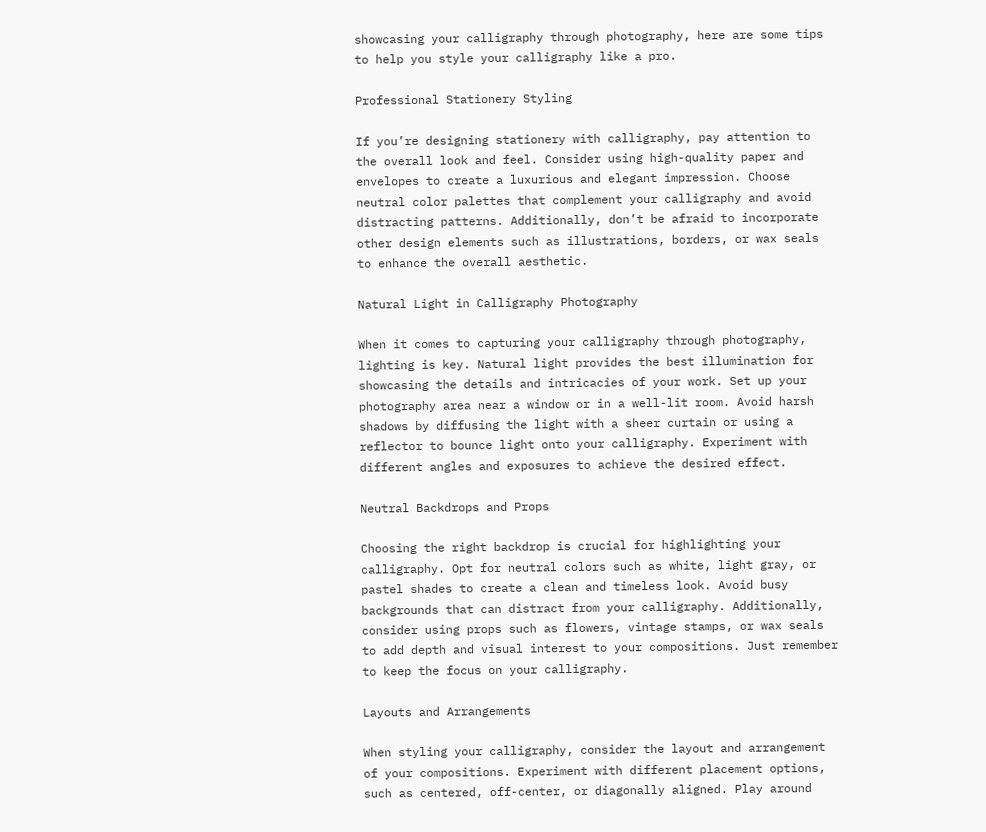showcasing your calligraphy through photography, here are some tips to help you style your calligraphy like a pro.

Professional Stationery Styling

If you’re designing stationery with calligraphy, pay attention to the overall look and feel. Consider using high-quality paper and envelopes to create a luxurious and elegant impression. Choose neutral color palettes that complement your calligraphy and avoid distracting patterns. Additionally, don’t be afraid to incorporate other design elements such as illustrations, borders, or wax seals to enhance the overall aesthetic.

Natural Light in Calligraphy Photography

When it comes to capturing your calligraphy through photography, lighting is key. Natural light provides the best illumination for showcasing the details and intricacies of your work. Set up your photography area near a window or in a well-lit room. Avoid harsh shadows by diffusing the light with a sheer curtain or using a reflector to bounce light onto your calligraphy. Experiment with different angles and exposures to achieve the desired effect.

Neutral Backdrops and Props

Choosing the right backdrop is crucial for highlighting your calligraphy. Opt for neutral colors such as white, light gray, or pastel shades to create a clean and timeless look. Avoid busy backgrounds that can distract from your calligraphy. Additionally, consider using props such as flowers, vintage stamps, or wax seals to add depth and visual interest to your compositions. Just remember to keep the focus on your calligraphy.

Layouts and Arrangements

When styling your calligraphy, consider the layout and arrangement of your compositions. Experiment with different placement options, such as centered, off-center, or diagonally aligned. Play around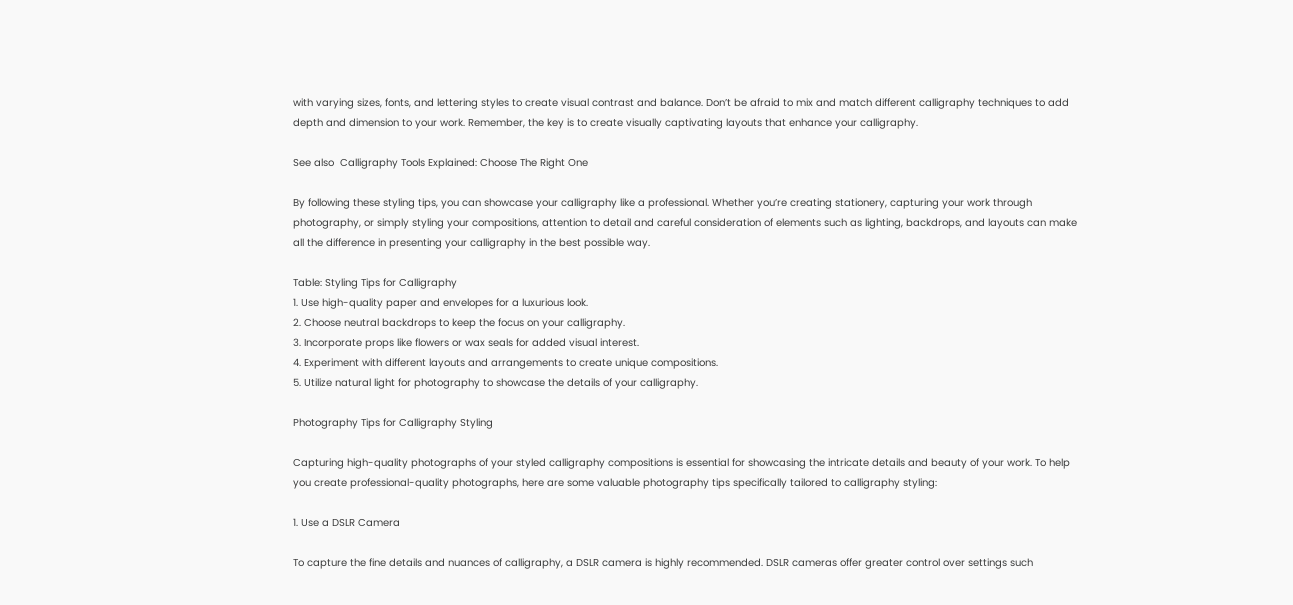with varying sizes, fonts, and lettering styles to create visual contrast and balance. Don’t be afraid to mix and match different calligraphy techniques to add depth and dimension to your work. Remember, the key is to create visually captivating layouts that enhance your calligraphy.

See also  Calligraphy Tools Explained: Choose The Right One

By following these styling tips, you can showcase your calligraphy like a professional. Whether you’re creating stationery, capturing your work through photography, or simply styling your compositions, attention to detail and careful consideration of elements such as lighting, backdrops, and layouts can make all the difference in presenting your calligraphy in the best possible way.

Table: Styling Tips for Calligraphy
1. Use high-quality paper and envelopes for a luxurious look.
2. Choose neutral backdrops to keep the focus on your calligraphy.
3. Incorporate props like flowers or wax seals for added visual interest.
4. Experiment with different layouts and arrangements to create unique compositions.
5. Utilize natural light for photography to showcase the details of your calligraphy.

Photography Tips for Calligraphy Styling

Capturing high-quality photographs of your styled calligraphy compositions is essential for showcasing the intricate details and beauty of your work. To help you create professional-quality photographs, here are some valuable photography tips specifically tailored to calligraphy styling:

1. Use a DSLR Camera

To capture the fine details and nuances of calligraphy, a DSLR camera is highly recommended. DSLR cameras offer greater control over settings such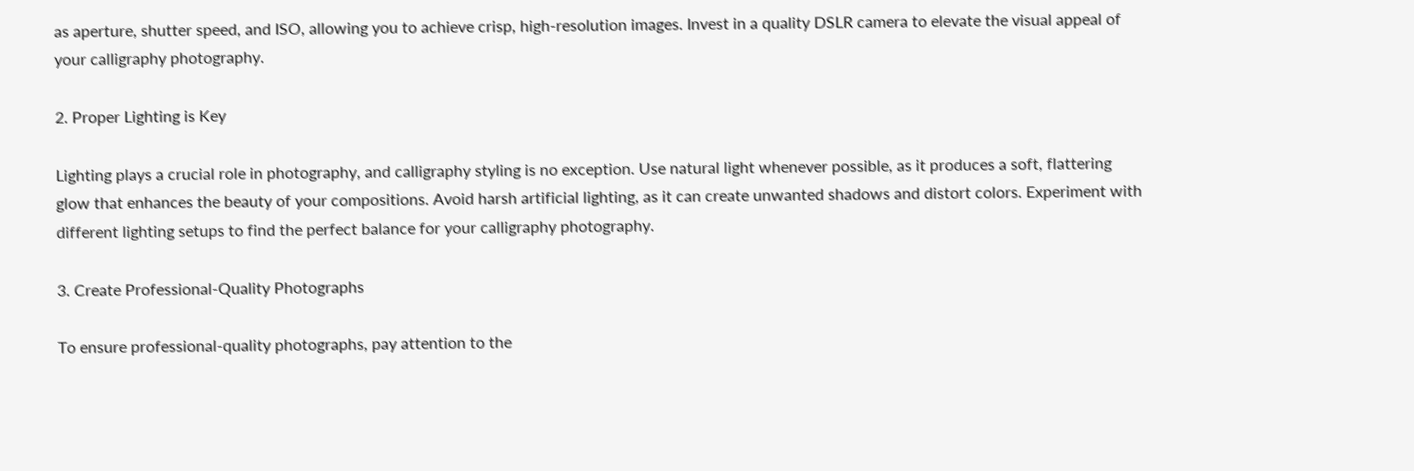as aperture, shutter speed, and ISO, allowing you to achieve crisp, high-resolution images. Invest in a quality DSLR camera to elevate the visual appeal of your calligraphy photography.

2. Proper Lighting is Key

Lighting plays a crucial role in photography, and calligraphy styling is no exception. Use natural light whenever possible, as it produces a soft, flattering glow that enhances the beauty of your compositions. Avoid harsh artificial lighting, as it can create unwanted shadows and distort colors. Experiment with different lighting setups to find the perfect balance for your calligraphy photography.

3. Create Professional-Quality Photographs

To ensure professional-quality photographs, pay attention to the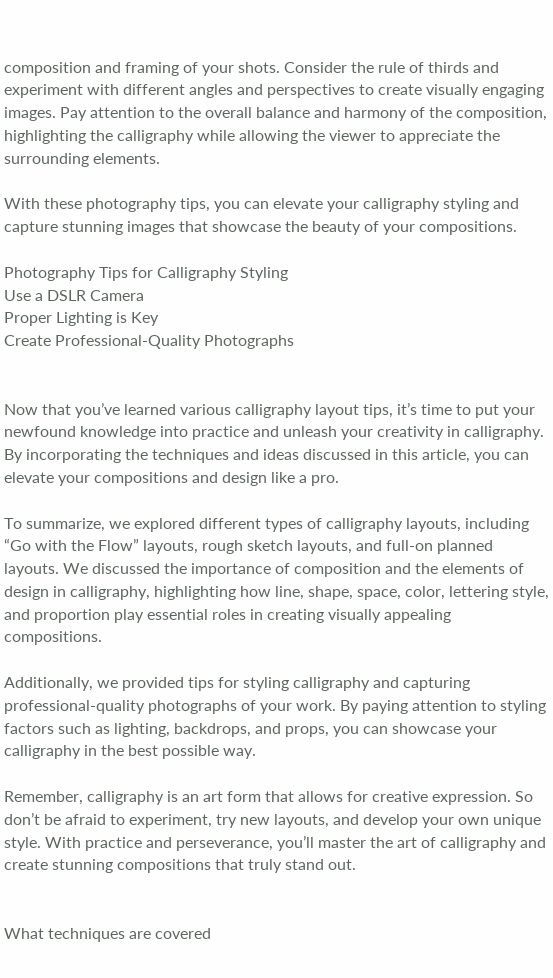composition and framing of your shots. Consider the rule of thirds and experiment with different angles and perspectives to create visually engaging images. Pay attention to the overall balance and harmony of the composition, highlighting the calligraphy while allowing the viewer to appreciate the surrounding elements.

With these photography tips, you can elevate your calligraphy styling and capture stunning images that showcase the beauty of your compositions.

Photography Tips for Calligraphy Styling
Use a DSLR Camera
Proper Lighting is Key
Create Professional-Quality Photographs


Now that you’ve learned various calligraphy layout tips, it’s time to put your newfound knowledge into practice and unleash your creativity in calligraphy. By incorporating the techniques and ideas discussed in this article, you can elevate your compositions and design like a pro.

To summarize, we explored different types of calligraphy layouts, including “Go with the Flow” layouts, rough sketch layouts, and full-on planned layouts. We discussed the importance of composition and the elements of design in calligraphy, highlighting how line, shape, space, color, lettering style, and proportion play essential roles in creating visually appealing compositions.

Additionally, we provided tips for styling calligraphy and capturing professional-quality photographs of your work. By paying attention to styling factors such as lighting, backdrops, and props, you can showcase your calligraphy in the best possible way.

Remember, calligraphy is an art form that allows for creative expression. So don’t be afraid to experiment, try new layouts, and develop your own unique style. With practice and perseverance, you’ll master the art of calligraphy and create stunning compositions that truly stand out.


What techniques are covered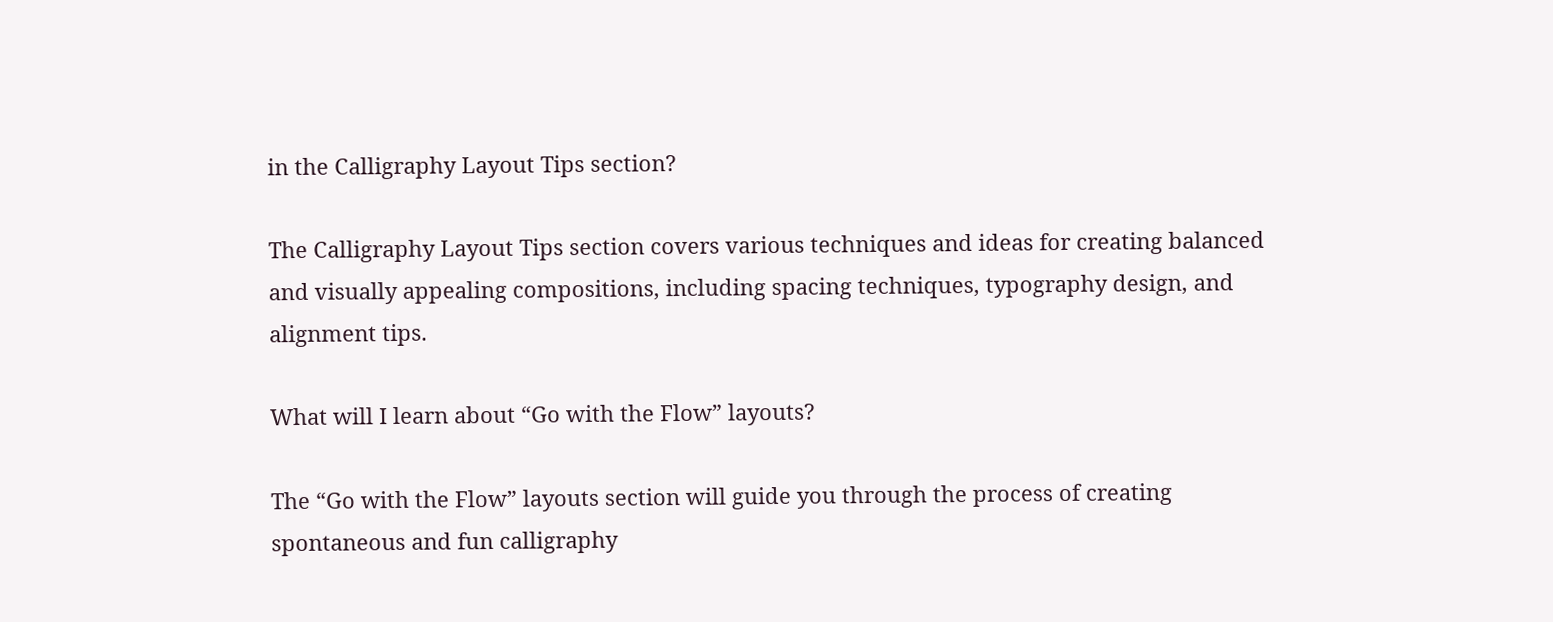in the Calligraphy Layout Tips section?

The Calligraphy Layout Tips section covers various techniques and ideas for creating balanced and visually appealing compositions, including spacing techniques, typography design, and alignment tips.

What will I learn about “Go with the Flow” layouts?

The “Go with the Flow” layouts section will guide you through the process of creating spontaneous and fun calligraphy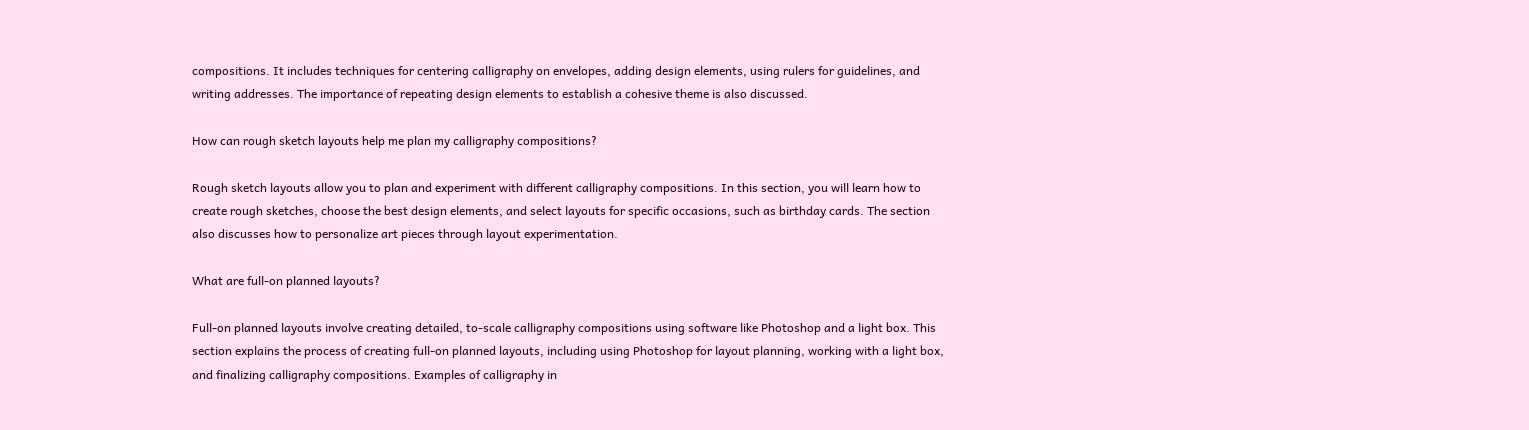compositions. It includes techniques for centering calligraphy on envelopes, adding design elements, using rulers for guidelines, and writing addresses. The importance of repeating design elements to establish a cohesive theme is also discussed.

How can rough sketch layouts help me plan my calligraphy compositions?

Rough sketch layouts allow you to plan and experiment with different calligraphy compositions. In this section, you will learn how to create rough sketches, choose the best design elements, and select layouts for specific occasions, such as birthday cards. The section also discusses how to personalize art pieces through layout experimentation.

What are full-on planned layouts?

Full-on planned layouts involve creating detailed, to-scale calligraphy compositions using software like Photoshop and a light box. This section explains the process of creating full-on planned layouts, including using Photoshop for layout planning, working with a light box, and finalizing calligraphy compositions. Examples of calligraphy in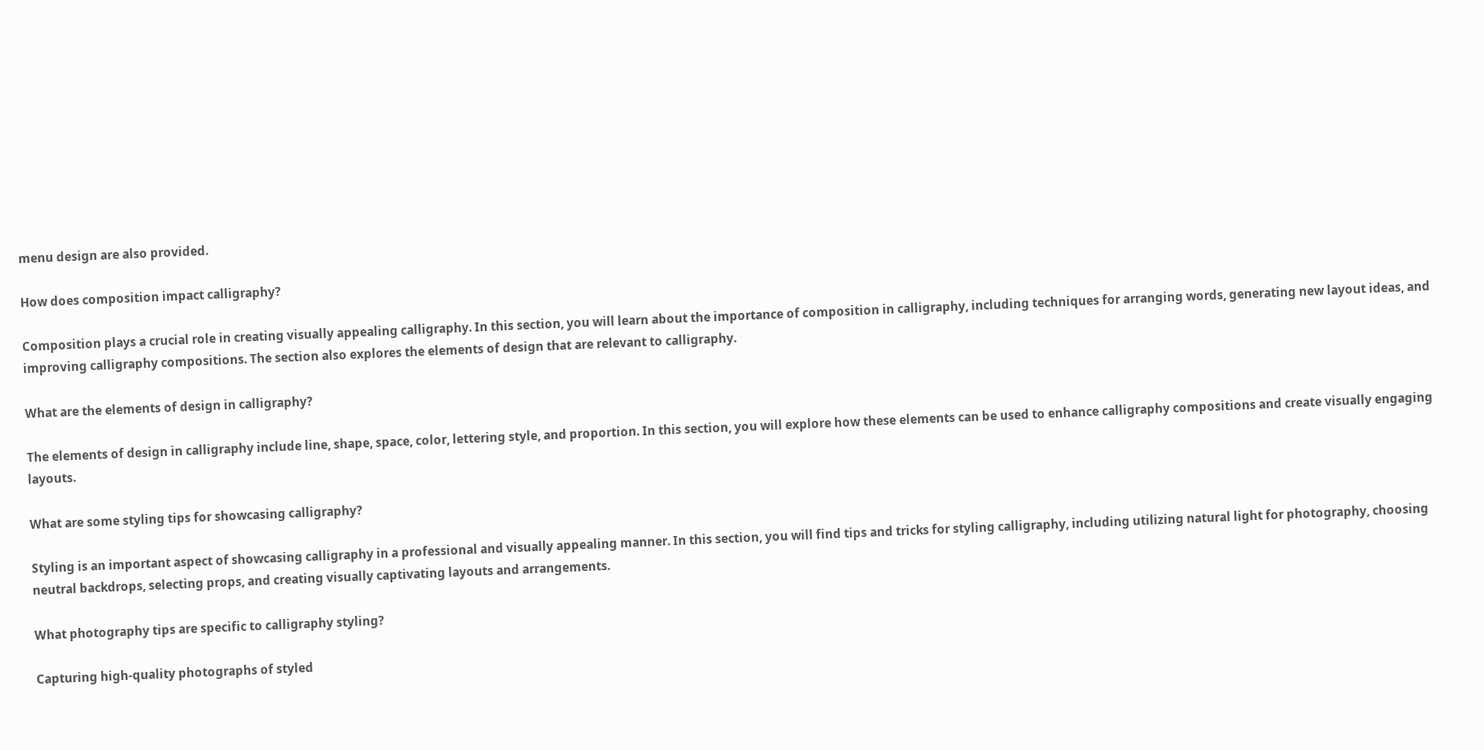menu design are also provided.

How does composition impact calligraphy?

Composition plays a crucial role in creating visually appealing calligraphy. In this section, you will learn about the importance of composition in calligraphy, including techniques for arranging words, generating new layout ideas, and improving calligraphy compositions. The section also explores the elements of design that are relevant to calligraphy.

What are the elements of design in calligraphy?

The elements of design in calligraphy include line, shape, space, color, lettering style, and proportion. In this section, you will explore how these elements can be used to enhance calligraphy compositions and create visually engaging layouts.

What are some styling tips for showcasing calligraphy?

Styling is an important aspect of showcasing calligraphy in a professional and visually appealing manner. In this section, you will find tips and tricks for styling calligraphy, including utilizing natural light for photography, choosing neutral backdrops, selecting props, and creating visually captivating layouts and arrangements.

What photography tips are specific to calligraphy styling?

Capturing high-quality photographs of styled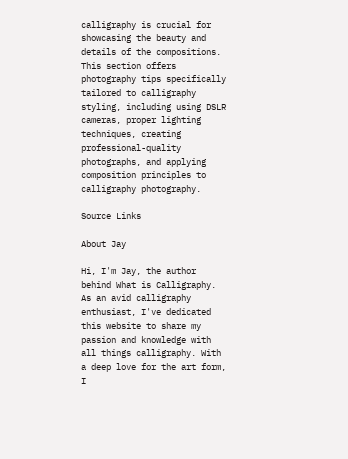calligraphy is crucial for showcasing the beauty and details of the compositions. This section offers photography tips specifically tailored to calligraphy styling, including using DSLR cameras, proper lighting techniques, creating professional-quality photographs, and applying composition principles to calligraphy photography.

Source Links

About Jay

Hi, I'm Jay, the author behind What is Calligraphy. As an avid calligraphy enthusiast, I've dedicated this website to share my passion and knowledge with all things calligraphy. With a deep love for the art form, I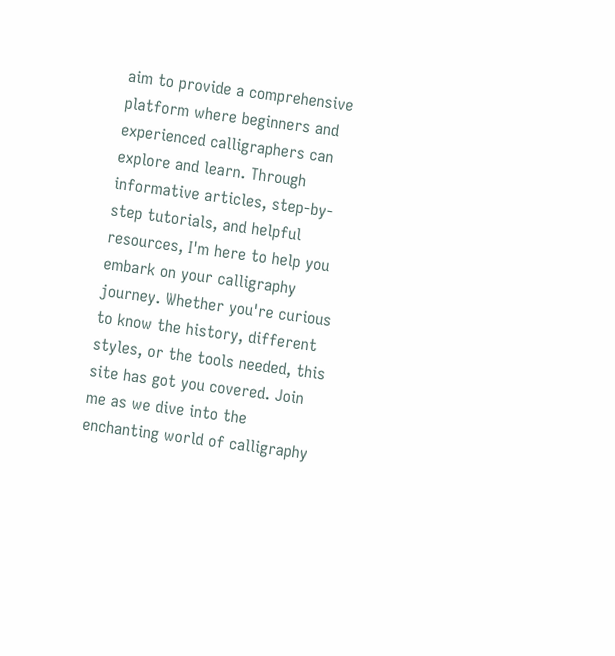aim to provide a comprehensive platform where beginners and experienced calligraphers can explore and learn. Through informative articles, step-by-step tutorials, and helpful resources, I'm here to help you embark on your calligraphy journey. Whether you're curious to know the history, different styles, or the tools needed, this site has got you covered. Join me as we dive into the enchanting world of calligraphy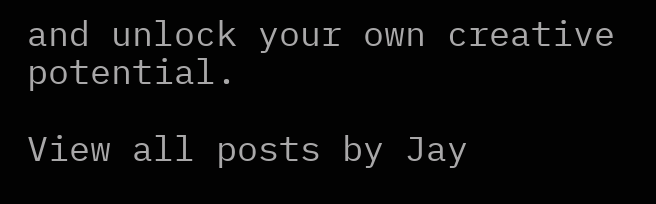and unlock your own creative potential.

View all posts by Jay